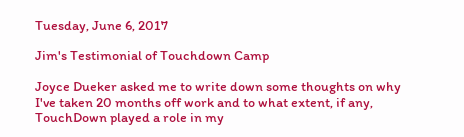Tuesday, June 6, 2017

Jim's Testimonial of Touchdown Camp

Joyce Dueker asked me to write down some thoughts on why I've taken 20 months off work and to what extent, if any, TouchDown played a role in my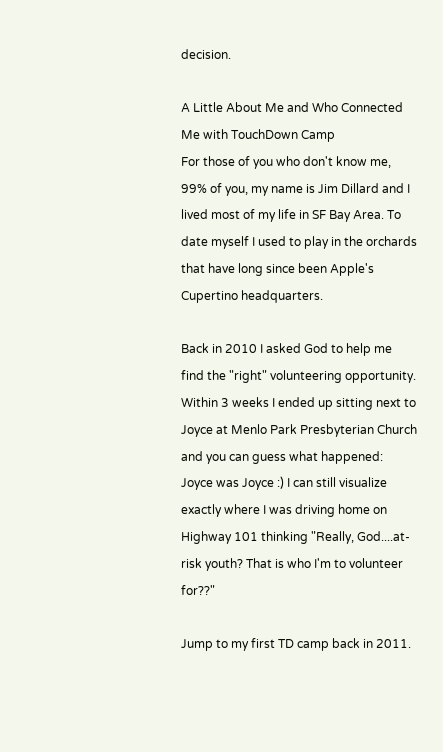decision.

A Little About Me and Who Connected Me with TouchDown Camp
For those of you who don't know me, 99% of you, my name is Jim Dillard and I lived most of my life in SF Bay Area. To date myself I used to play in the orchards that have long since been Apple's Cupertino headquarters.

Back in 2010 I asked God to help me find the "right" volunteering opportunity. Within 3 weeks I ended up sitting next to Joyce at Menlo Park Presbyterian Church and you can guess what happened: Joyce was Joyce :) I can still visualize exactly where I was driving home on Highway 101 thinking "Really, God....at-risk youth? That is who I'm to volunteer for??"

Jump to my first TD camp back in 2011.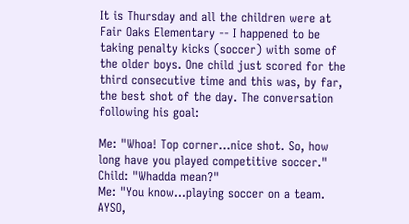It is Thursday and all the children were at Fair Oaks Elementary -- I happened to be taking penalty kicks (soccer) with some of the older boys. One child just scored for the third consecutive time and this was, by far, the best shot of the day. The conversation following his goal:

Me: "Whoa! Top corner...nice shot. So, how long have you played competitive soccer."
Child: "Whadda mean?"
Me: "You know...playing soccer on a team. AYSO,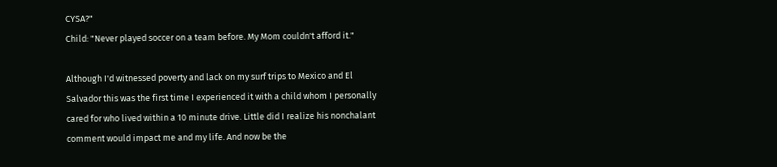CYSA?"
Child: "Never played soccer on a team before. My Mom couldn't afford it."

Although I'd witnessed poverty and lack on my surf trips to Mexico and El Salvador this was the first time I experienced it with a child whom I personally cared for who lived within a 10 minute drive. Little did I realize his nonchalant comment would impact me and my life. And now be the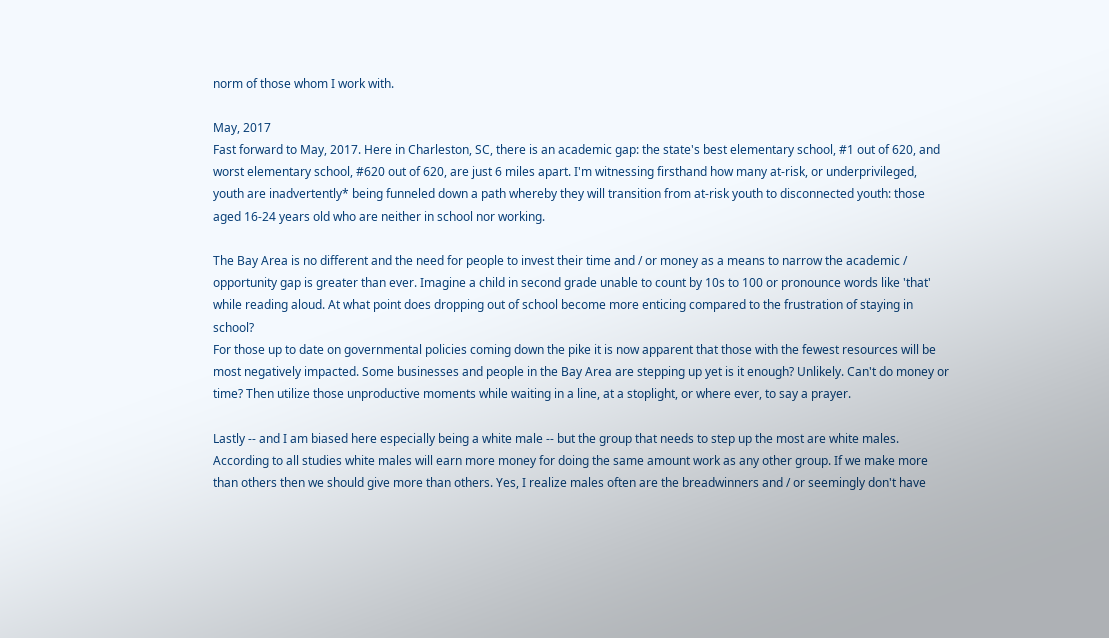norm of those whom I work with.

May, 2017
Fast forward to May, 2017. Here in Charleston, SC, there is an academic gap: the state's best elementary school, #1 out of 620, and worst elementary school, #620 out of 620, are just 6 miles apart. I'm witnessing firsthand how many at-risk, or underprivileged, youth are inadvertently* being funneled down a path whereby they will transition from at-risk youth to disconnected youth: those aged 16-24 years old who are neither in school nor working.

The Bay Area is no different and the need for people to invest their time and / or money as a means to narrow the academic / opportunity gap is greater than ever. Imagine a child in second grade unable to count by 10s to 100 or pronounce words like 'that' while reading aloud. At what point does dropping out of school become more enticing compared to the frustration of staying in school?
For those up to date on governmental policies coming down the pike it is now apparent that those with the fewest resources will be most negatively impacted. Some businesses and people in the Bay Area are stepping up yet is it enough? Unlikely. Can't do money or time? Then utilize those unproductive moments while waiting in a line, at a stoplight, or where ever, to say a prayer.

Lastly -- and I am biased here especially being a white male -- but the group that needs to step up the most are white males. According to all studies white males will earn more money for doing the same amount work as any other group. If we make more than others then we should give more than others. Yes, I realize males often are the breadwinners and / or seemingly don't have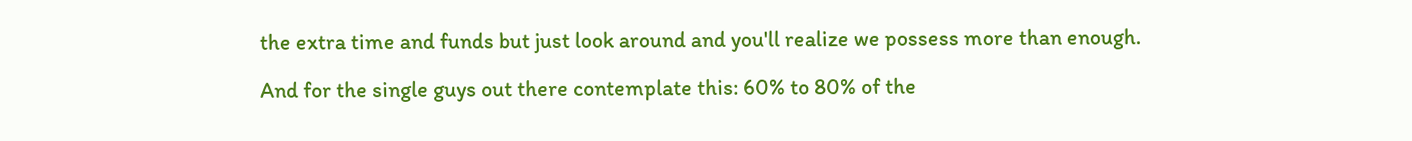the extra time and funds but just look around and you'll realize we possess more than enough.

And for the single guys out there contemplate this: 60% to 80% of the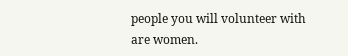people you will volunteer with are women.